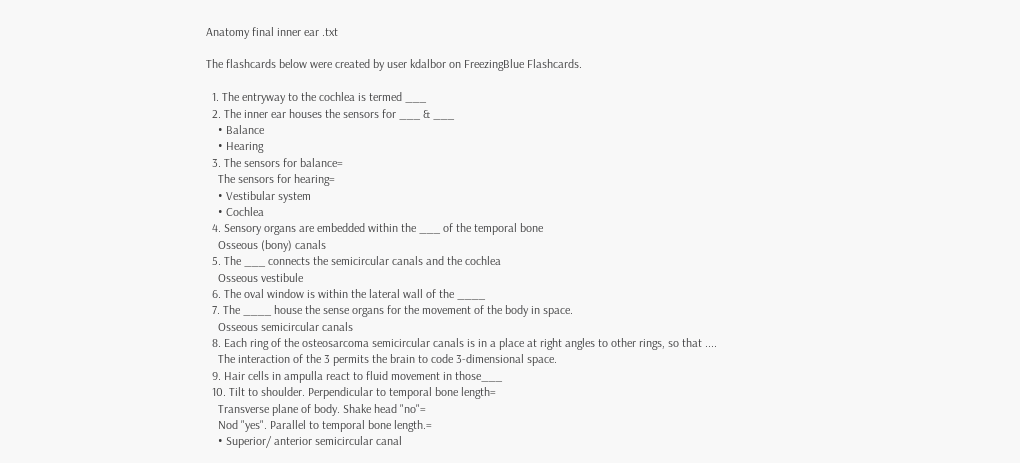Anatomy final inner ear .txt

The flashcards below were created by user kdalbor on FreezingBlue Flashcards.

  1. The entryway to the cochlea is termed ___
  2. The inner ear houses the sensors for ___ & ___
    • Balance
    • Hearing
  3. The sensors for balance=
    The sensors for hearing=
    • Vestibular system
    • Cochlea
  4. Sensory organs are embedded within the ___ of the temporal bone
    Osseous (bony) canals
  5. The ___ connects the semicircular canals and the cochlea
    Osseous vestibule
  6. The oval window is within the lateral wall of the ____
  7. The ____ house the sense organs for the movement of the body in space.
    Osseous semicircular canals
  8. Each ring of the osteosarcoma semicircular canals is in a place at right angles to other rings, so that ....
    The interaction of the 3 permits the brain to code 3-dimensional space.
  9. Hair cells in ampulla react to fluid movement in those___
  10. Tilt to shoulder. Perpendicular to temporal bone length=
    Transverse plane of body. Shake head "no"=
    Nod "yes". Parallel to temporal bone length.=
    • Superior/ anterior semicircular canal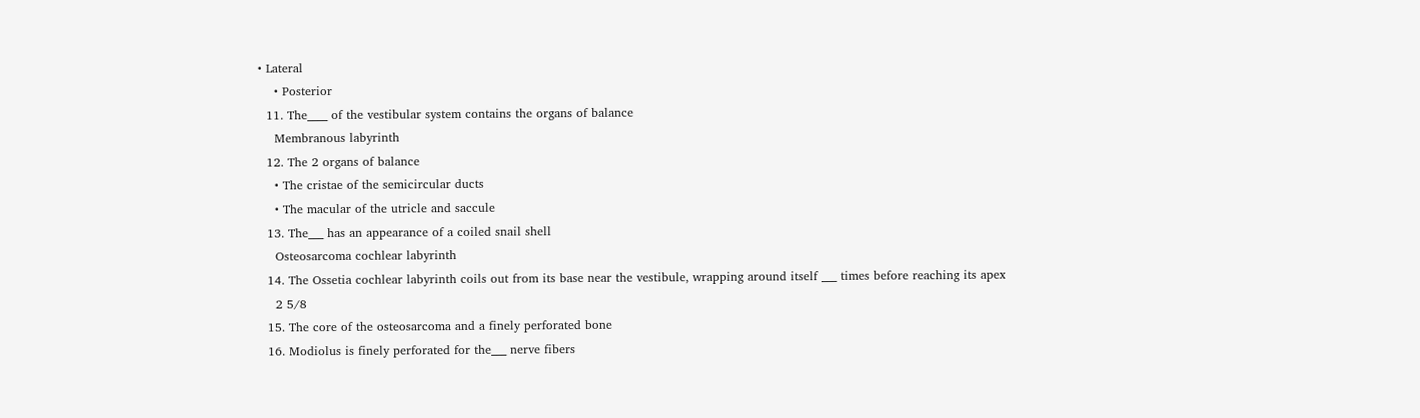• Lateral
    • Posterior
  11. The____ of the vestibular system contains the organs of balance
    Membranous labyrinth
  12. The 2 organs of balance
    • The cristae of the semicircular ducts
    • The macular of the utricle and saccule
  13. The___ has an appearance of a coiled snail shell
    Osteosarcoma cochlear labyrinth
  14. The Ossetia cochlear labyrinth coils out from its base near the vestibule, wrapping around itself ___ times before reaching its apex
    2 5/8
  15. The core of the osteosarcoma and a finely perforated bone
  16. Modiolus is finely perforated for the___ nerve fibers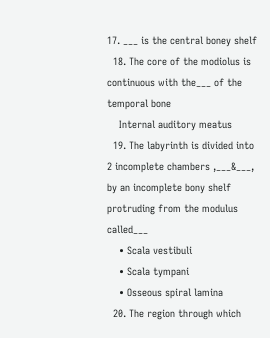17. ___ is the central boney shelf
  18. The core of the modiolus is continuous with the___ of the temporal bone
    Internal auditory meatus
  19. The labyrinth is divided into 2 incomplete chambers ,___&___, by an incomplete bony shelf protruding from the modulus called___
    • Scala vestibuli
    • Scala tympani
    • Osseous spiral lamina
  20. The region through which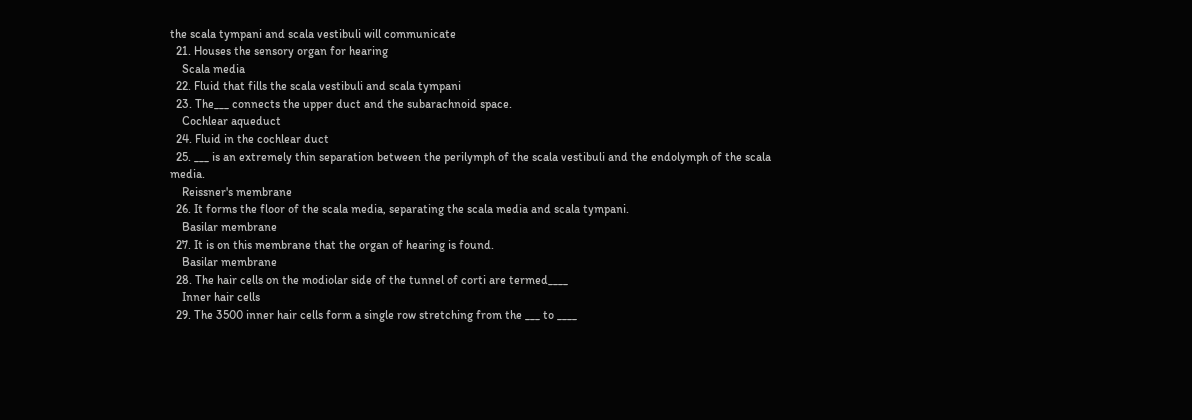the scala tympani and scala vestibuli will communicate
  21. Houses the sensory organ for hearing
    Scala media
  22. Fluid that fills the scala vestibuli and scala tympani
  23. The___ connects the upper duct and the subarachnoid space.
    Cochlear aqueduct
  24. Fluid in the cochlear duct
  25. ___ is an extremely thin separation between the perilymph of the scala vestibuli and the endolymph of the scala media.
    Reissner's membrane
  26. It forms the floor of the scala media, separating the scala media and scala tympani.
    Basilar membrane
  27. It is on this membrane that the organ of hearing is found.
    Basilar membrane
  28. The hair cells on the modiolar side of the tunnel of corti are termed____
    Inner hair cells
  29. The 3500 inner hair cells form a single row stretching from the ___ to ____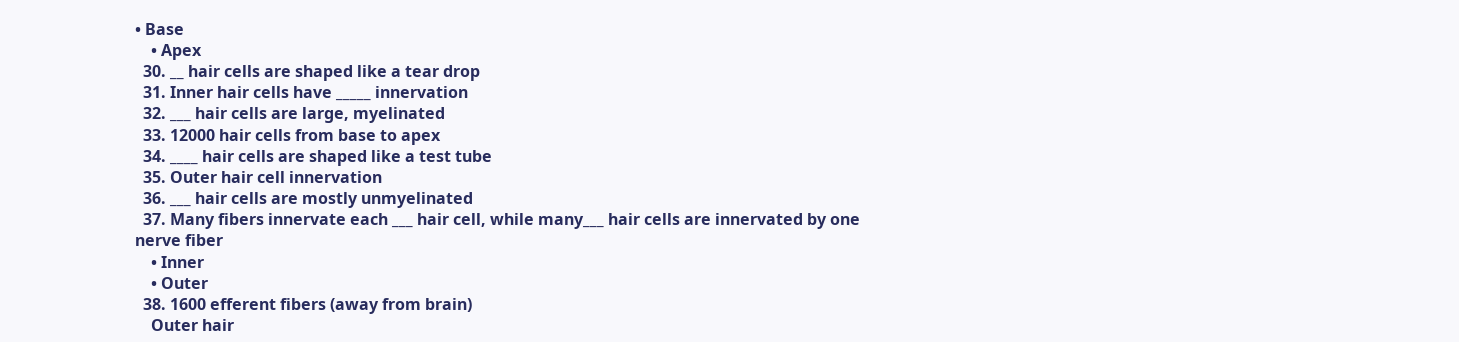• Base
    • Apex
  30. __ hair cells are shaped like a tear drop
  31. Inner hair cells have _____ innervation
  32. ___ hair cells are large, myelinated
  33. 12000 hair cells from base to apex
  34. ____ hair cells are shaped like a test tube
  35. Outer hair cell innervation
  36. ___ hair cells are mostly unmyelinated
  37. Many fibers innervate each ___ hair cell, while many___ hair cells are innervated by one nerve fiber
    • Inner
    • Outer
  38. 1600 efferent fibers (away from brain)
    Outer hair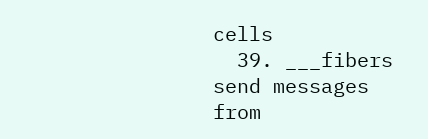cells
  39. ___fibers send messages from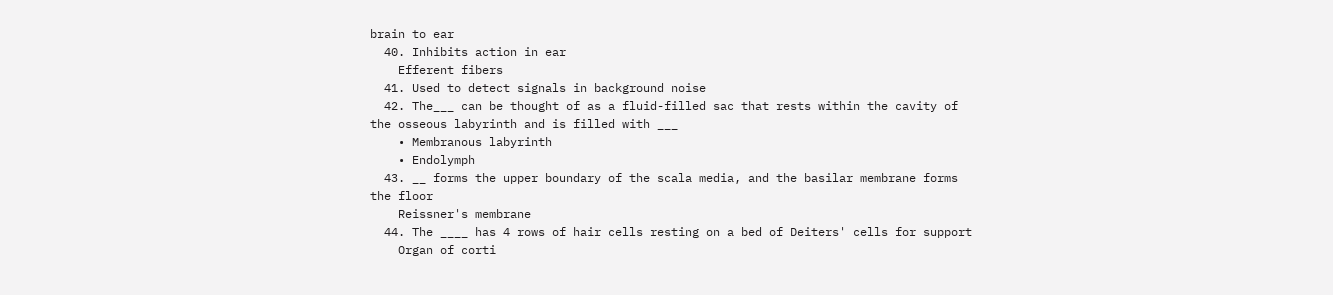brain to ear
  40. Inhibits action in ear
    Efferent fibers
  41. Used to detect signals in background noise
  42. The___ can be thought of as a fluid-filled sac that rests within the cavity of the osseous labyrinth and is filled with ___
    • Membranous labyrinth
    • Endolymph
  43. __ forms the upper boundary of the scala media, and the basilar membrane forms the floor
    Reissner's membrane
  44. The ____ has 4 rows of hair cells resting on a bed of Deiters' cells for support
    Organ of corti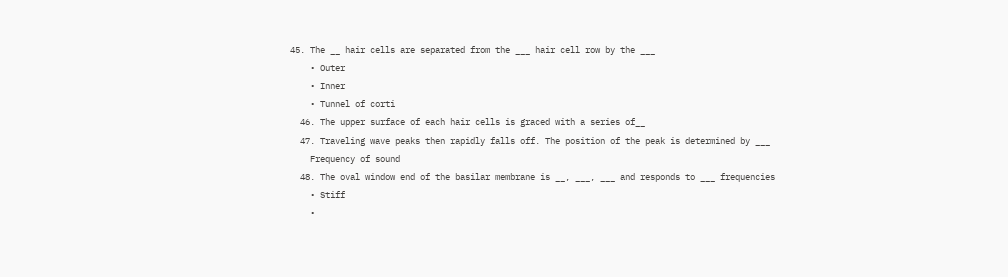45. The __ hair cells are separated from the ___ hair cell row by the ___
    • Outer
    • Inner
    • Tunnel of corti
  46. The upper surface of each hair cells is graced with a series of__
  47. Traveling wave peaks then rapidly falls off. The position of the peak is determined by ___
    Frequency of sound
  48. The oval window end of the basilar membrane is __, ___, ___ and responds to ___ frequencies
    • Stiff
    •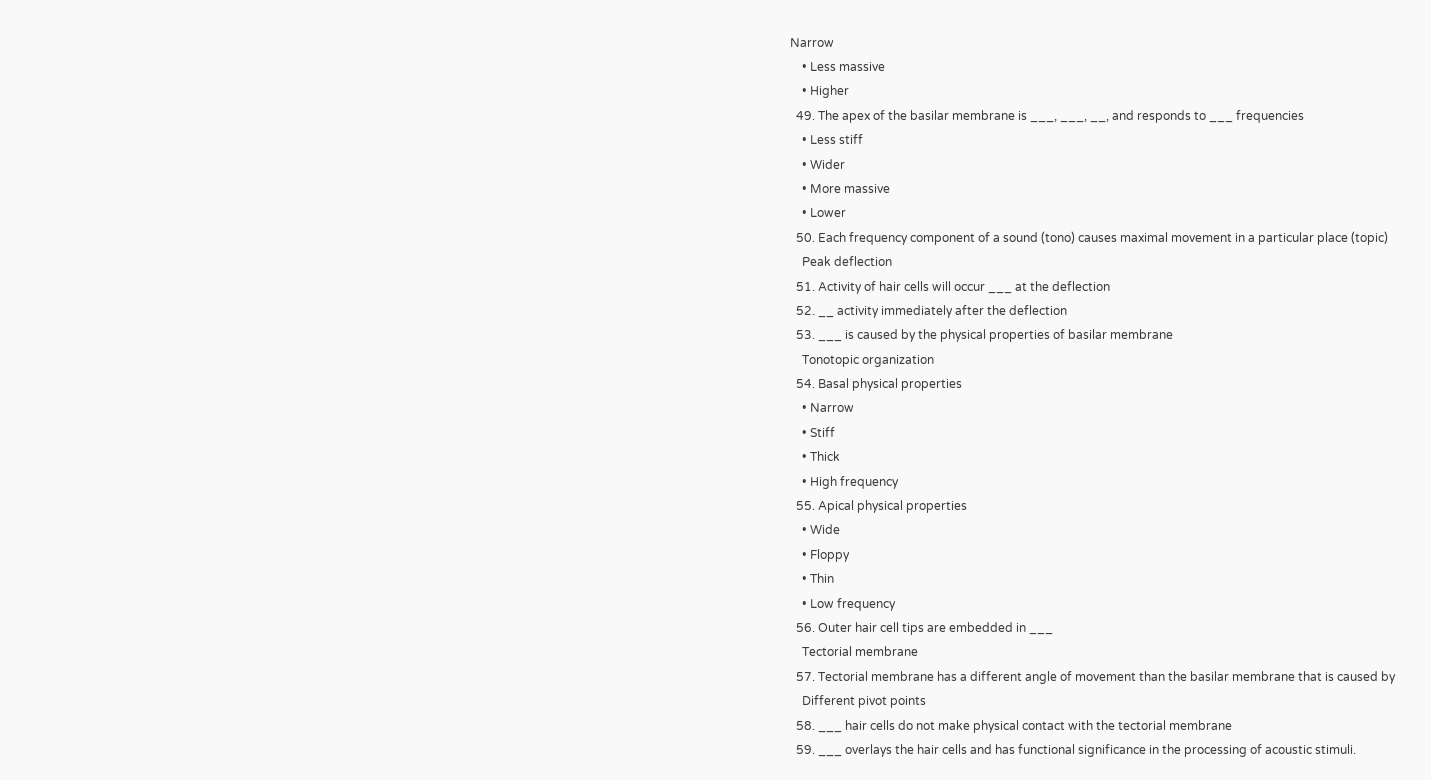Narrow
    • Less massive
    • Higher
  49. The apex of the basilar membrane is ___, ___, __, and responds to ___ frequencies
    • Less stiff
    • Wider
    • More massive
    • Lower
  50. Each frequency component of a sound (tono) causes maximal movement in a particular place (topic)
    Peak deflection
  51. Activity of hair cells will occur ___ at the deflection
  52. __ activity immediately after the deflection
  53. ___ is caused by the physical properties of basilar membrane
    Tonotopic organization
  54. Basal physical properties
    • Narrow
    • Stiff
    • Thick
    • High frequency
  55. Apical physical properties
    • Wide
    • Floppy
    • Thin
    • Low frequency
  56. Outer hair cell tips are embedded in ___
    Tectorial membrane
  57. Tectorial membrane has a different angle of movement than the basilar membrane that is caused by
    Different pivot points
  58. ___ hair cells do not make physical contact with the tectorial membrane
  59. ___ overlays the hair cells and has functional significance in the processing of acoustic stimuli.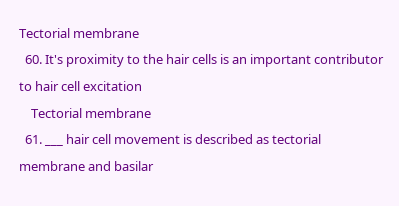Tectorial membrane
  60. It's proximity to the hair cells is an important contributor to hair cell excitation
    Tectorial membrane
  61. ___ hair cell movement is described as tectorial membrane and basilar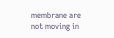membrane are not moving in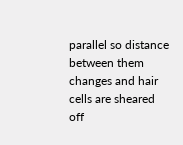parallel so distance between them changes and hair cells are sheared off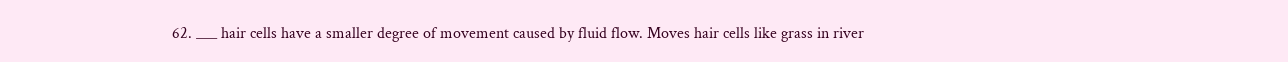62. ___ hair cells have a smaller degree of movement caused by fluid flow. Moves hair cells like grass in river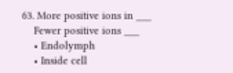63. More positive ions in ___
    Fewer positive ions ___
    • Endolymph
    • Inside cell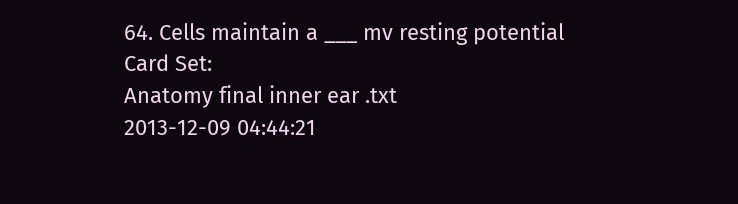64. Cells maintain a ___ mv resting potential
Card Set:
Anatomy final inner ear .txt
2013-12-09 04:44:21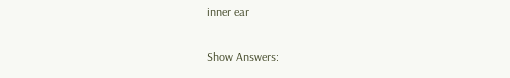inner ear

Show Answers: